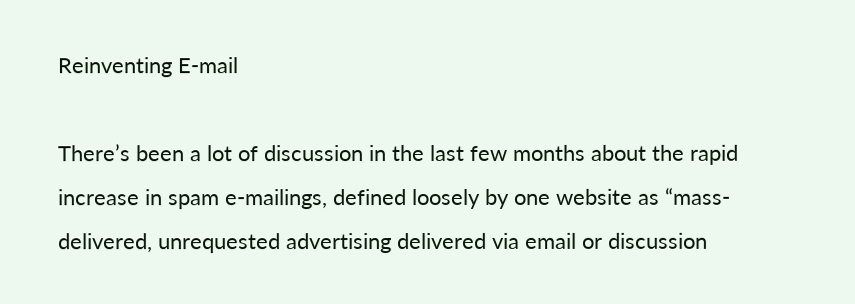Reinventing E-mail

There’s been a lot of discussion in the last few months about the rapid increase in spam e-mailings, defined loosely by one website as “mass-delivered, unrequested advertising delivered via email or discussion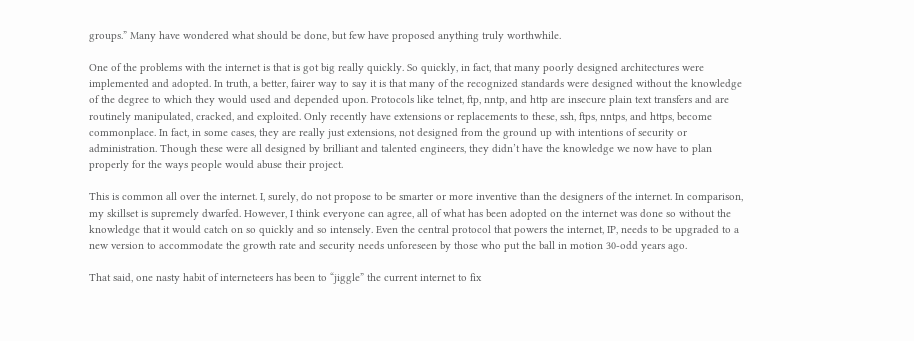groups.” Many have wondered what should be done, but few have proposed anything truly worthwhile.

One of the problems with the internet is that is got big really quickly. So quickly, in fact, that many poorly designed architectures were implemented and adopted. In truth, a better, fairer way to say it is that many of the recognized standards were designed without the knowledge of the degree to which they would used and depended upon. Protocols like telnet, ftp, nntp, and http are insecure plain text transfers and are routinely manipulated, cracked, and exploited. Only recently have extensions or replacements to these, ssh, ftps, nntps, and https, become commonplace. In fact, in some cases, they are really just extensions, not designed from the ground up with intentions of security or administration. Though these were all designed by brilliant and talented engineers, they didn’t have the knowledge we now have to plan properly for the ways people would abuse their project.

This is common all over the internet. I, surely, do not propose to be smarter or more inventive than the designers of the internet. In comparison, my skillset is supremely dwarfed. However, I think everyone can agree, all of what has been adopted on the internet was done so without the knowledge that it would catch on so quickly and so intensely. Even the central protocol that powers the internet, IP, needs to be upgraded to a new version to accommodate the growth rate and security needs unforeseen by those who put the ball in motion 30-odd years ago.

That said, one nasty habit of interneteers has been to “jiggle” the current internet to fix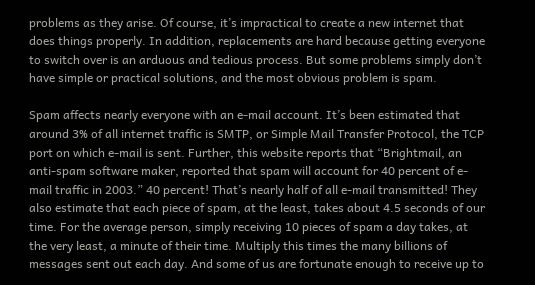problems as they arise. Of course, it’s impractical to create a new internet that does things properly. In addition, replacements are hard because getting everyone to switch over is an arduous and tedious process. But some problems simply don’t have simple or practical solutions, and the most obvious problem is spam.

Spam affects nearly everyone with an e-mail account. It’s been estimated that around 3% of all internet traffic is SMTP, or Simple Mail Transfer Protocol, the TCP port on which e-mail is sent. Further, this website reports that “Brightmail, an anti-spam software maker, reported that spam will account for 40 percent of e-mail traffic in 2003.” 40 percent! That’s nearly half of all e-mail transmitted! They also estimate that each piece of spam, at the least, takes about 4.5 seconds of our time. For the average person, simply receiving 10 pieces of spam a day takes, at the very least, a minute of their time. Multiply this times the many billions of messages sent out each day. And some of us are fortunate enough to receive up to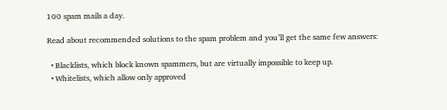100 spam mails a day.

Read about recommended solutions to the spam problem and you’ll get the same few answers:

  • Blacklists, which block known spammers, but are virtually impossible to keep up.
  • Whitelists, which allow only approved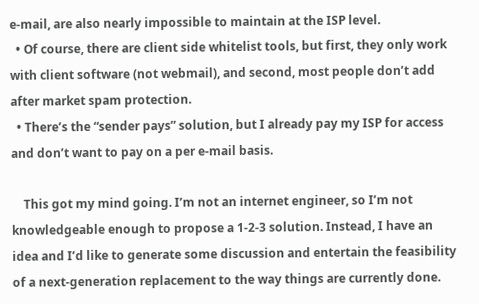e-mail, are also nearly impossible to maintain at the ISP level.
  • Of course, there are client side whitelist tools, but first, they only work with client software (not webmail), and second, most people don’t add after market spam protection.
  • There’s the “sender pays” solution, but I already pay my ISP for access and don’t want to pay on a per e-mail basis.

    This got my mind going. I’m not an internet engineer, so I’m not knowledgeable enough to propose a 1-2-3 solution. Instead, I have an idea and I’d like to generate some discussion and entertain the feasibility of a next-generation replacement to the way things are currently done.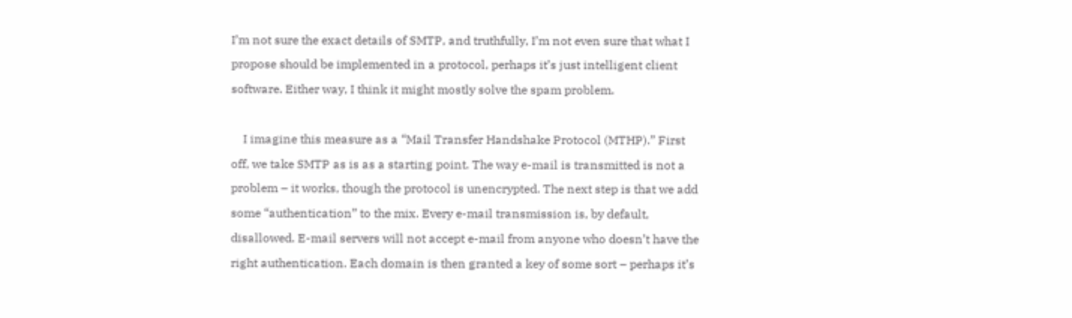I’m not sure the exact details of SMTP, and truthfully, I’m not even sure that what I propose should be implemented in a protocol, perhaps it’s just intelligent client software. Either way, I think it might mostly solve the spam problem.

    I imagine this measure as a “Mail Transfer Handshake Protocol (MTHP).” First off, we take SMTP as is as a starting point. The way e-mail is transmitted is not a problem – it works, though the protocol is unencrypted. The next step is that we add some “authentication” to the mix. Every e-mail transmission is, by default, disallowed. E-mail servers will not accept e-mail from anyone who doesn’t have the right authentication. Each domain is then granted a key of some sort – perhaps it’s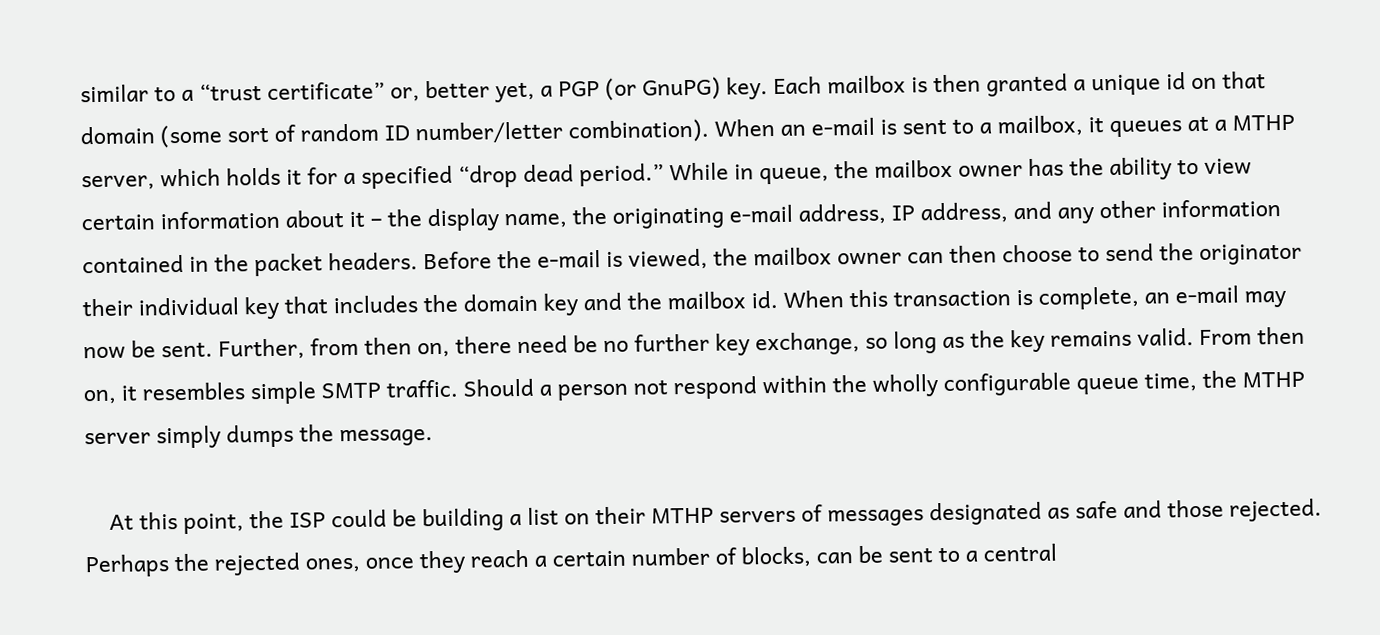similar to a “trust certificate” or, better yet, a PGP (or GnuPG) key. Each mailbox is then granted a unique id on that domain (some sort of random ID number/letter combination). When an e-mail is sent to a mailbox, it queues at a MTHP server, which holds it for a specified “drop dead period.” While in queue, the mailbox owner has the ability to view certain information about it – the display name, the originating e-mail address, IP address, and any other information contained in the packet headers. Before the e-mail is viewed, the mailbox owner can then choose to send the originator their individual key that includes the domain key and the mailbox id. When this transaction is complete, an e-mail may now be sent. Further, from then on, there need be no further key exchange, so long as the key remains valid. From then on, it resembles simple SMTP traffic. Should a person not respond within the wholly configurable queue time, the MTHP server simply dumps the message.

    At this point, the ISP could be building a list on their MTHP servers of messages designated as safe and those rejected. Perhaps the rejected ones, once they reach a certain number of blocks, can be sent to a central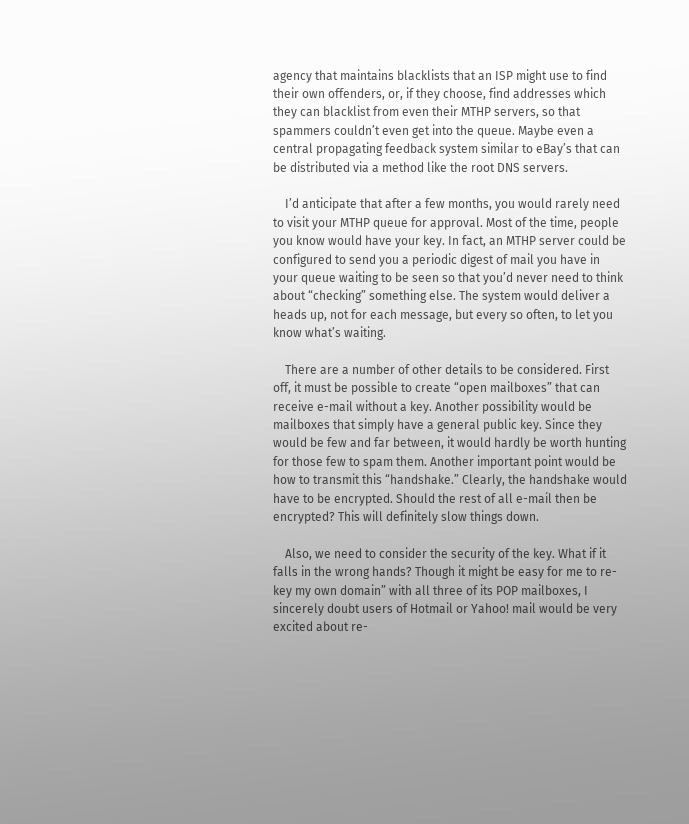agency that maintains blacklists that an ISP might use to find their own offenders, or, if they choose, find addresses which they can blacklist from even their MTHP servers, so that spammers couldn’t even get into the queue. Maybe even a central propagating feedback system similar to eBay’s that can be distributed via a method like the root DNS servers.

    I’d anticipate that after a few months, you would rarely need to visit your MTHP queue for approval. Most of the time, people you know would have your key. In fact, an MTHP server could be configured to send you a periodic digest of mail you have in your queue waiting to be seen so that you’d never need to think about “checking” something else. The system would deliver a heads up, not for each message, but every so often, to let you know what’s waiting.

    There are a number of other details to be considered. First off, it must be possible to create “open mailboxes” that can receive e-mail without a key. Another possibility would be mailboxes that simply have a general public key. Since they would be few and far between, it would hardly be worth hunting for those few to spam them. Another important point would be how to transmit this “handshake.” Clearly, the handshake would have to be encrypted. Should the rest of all e-mail then be encrypted? This will definitely slow things down.

    Also, we need to consider the security of the key. What if it falls in the wrong hands? Though it might be easy for me to re-key my own domain” with all three of its POP mailboxes, I sincerely doubt users of Hotmail or Yahoo! mail would be very excited about re-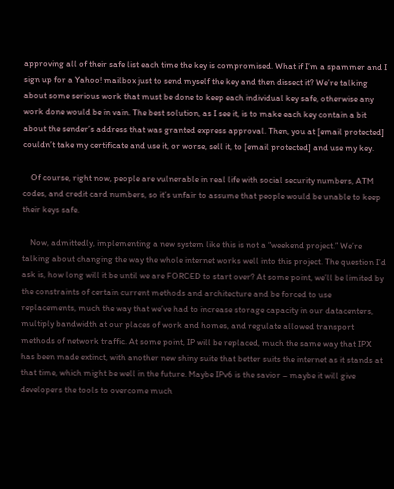approving all of their safe list each time the key is compromised. What if I’m a spammer and I sign up for a Yahoo! mailbox just to send myself the key and then dissect it? We’re talking about some serious work that must be done to keep each individual key safe, otherwise any work done would be in vain. The best solution, as I see it, is to make each key contain a bit about the sender’s address that was granted express approval. Then, you at [email protected] couldn’t take my certificate and use it, or worse, sell it, to [email protected] and use my key.

    Of course, right now, people are vulnerable in real life with social security numbers, ATM codes, and credit card numbers, so it’s unfair to assume that people would be unable to keep their keys safe.

    Now, admittedly, implementing a new system like this is not a “weekend project.” We’re talking about changing the way the whole internet works well into this project. The question I’d ask is, how long will it be until we are FORCED to start over? At some point, we’ll be limited by the constraints of certain current methods and architecture and be forced to use replacements, much the way that we’ve had to increase storage capacity in our datacenters, multiply bandwidth at our places of work and homes, and regulate allowed transport methods of network traffic. At some point, IP will be replaced, much the same way that IPX has been made extinct, with another new shiny suite that better suits the internet as it stands at that time, which might be well in the future. Maybe IPv6 is the savior – maybe it will give developers the tools to overcome much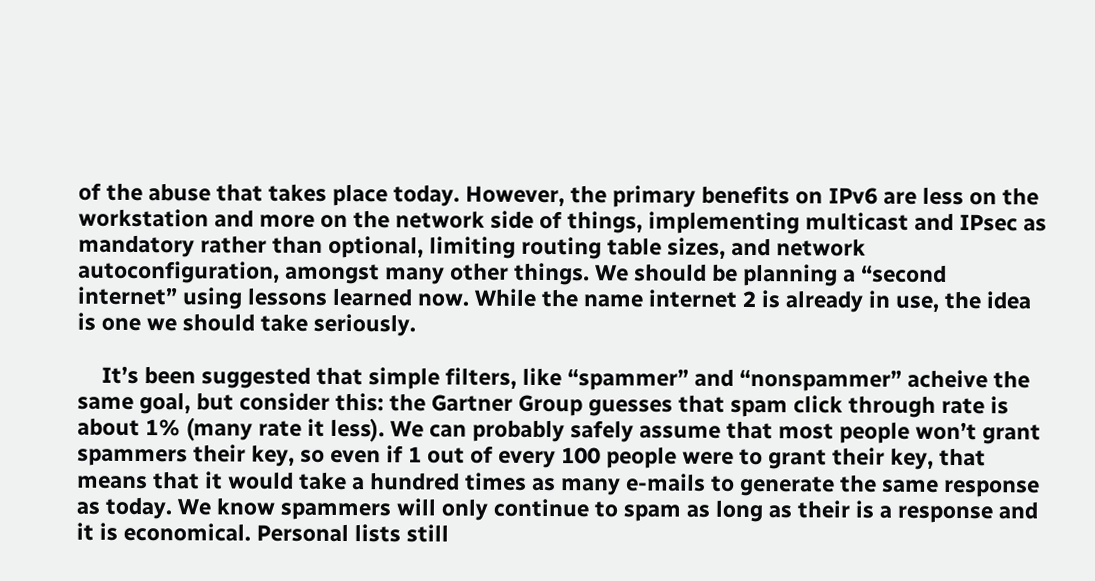of the abuse that takes place today. However, the primary benefits on IPv6 are less on the workstation and more on the network side of things, implementing multicast and IPsec as mandatory rather than optional, limiting routing table sizes, and network autoconfiguration, amongst many other things. We should be planning a “second internet” using lessons learned now. While the name internet 2 is already in use, the idea is one we should take seriously.

    It’s been suggested that simple filters, like “spammer” and “nonspammer” acheive the same goal, but consider this: the Gartner Group guesses that spam click through rate is about 1% (many rate it less). We can probably safely assume that most people won’t grant spammers their key, so even if 1 out of every 100 people were to grant their key, that means that it would take a hundred times as many e-mails to generate the same response as today. We know spammers will only continue to spam as long as their is a response and it is economical. Personal lists still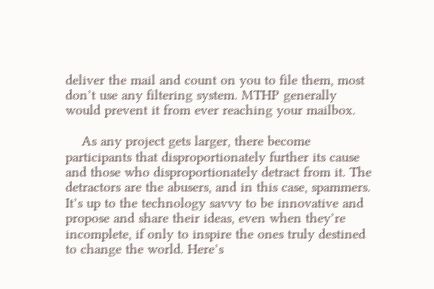deliver the mail and count on you to file them, most don’t use any filtering system. MTHP generally would prevent it from ever reaching your mailbox.

    As any project gets larger, there become participants that disproportionately further its cause and those who disproportionately detract from it. The detractors are the abusers, and in this case, spammers. It’s up to the technology savvy to be innovative and propose and share their ideas, even when they’re incomplete, if only to inspire the ones truly destined to change the world. Here’s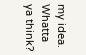my idea. Whatta ya think?